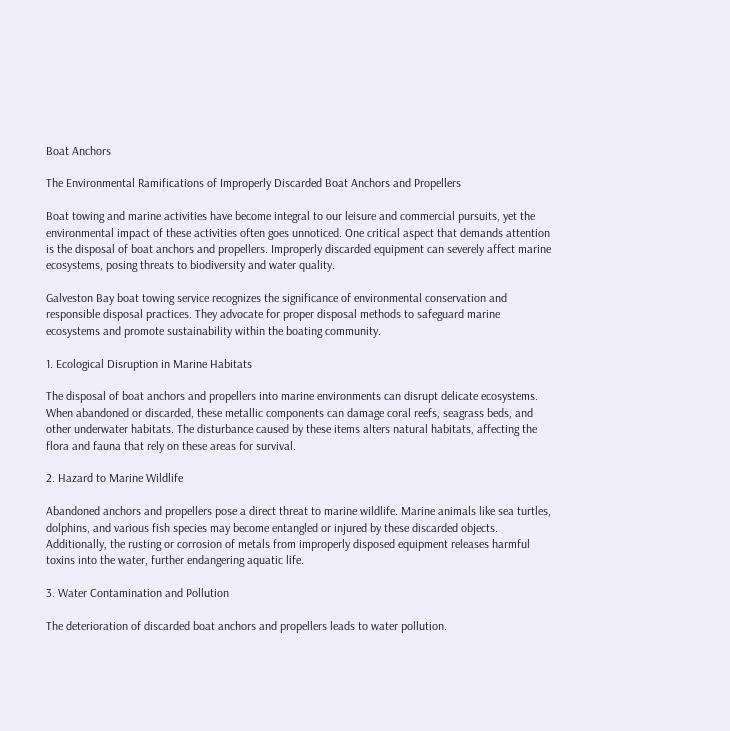Boat Anchors

The Environmental Ramifications of Improperly Discarded Boat Anchors and Propellers

Boat towing and marine activities have become integral to our leisure and commercial pursuits, yet the environmental impact of these activities often goes unnoticed. One critical aspect that demands attention is the disposal of boat anchors and propellers. Improperly discarded equipment can severely affect marine ecosystems, posing threats to biodiversity and water quality.

Galveston Bay boat towing service recognizes the significance of environmental conservation and responsible disposal practices. They advocate for proper disposal methods to safeguard marine ecosystems and promote sustainability within the boating community.

1. Ecological Disruption in Marine Habitats

The disposal of boat anchors and propellers into marine environments can disrupt delicate ecosystems. When abandoned or discarded, these metallic components can damage coral reefs, seagrass beds, and other underwater habitats. The disturbance caused by these items alters natural habitats, affecting the flora and fauna that rely on these areas for survival.

2. Hazard to Marine Wildlife

Abandoned anchors and propellers pose a direct threat to marine wildlife. Marine animals like sea turtles, dolphins, and various fish species may become entangled or injured by these discarded objects. Additionally, the rusting or corrosion of metals from improperly disposed equipment releases harmful toxins into the water, further endangering aquatic life.

3. Water Contamination and Pollution

The deterioration of discarded boat anchors and propellers leads to water pollution.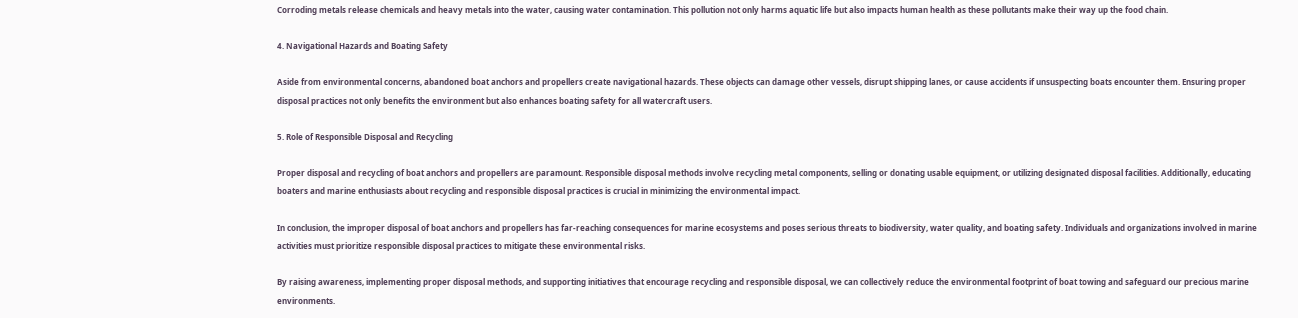Corroding metals release chemicals and heavy metals into the water, causing water contamination. This pollution not only harms aquatic life but also impacts human health as these pollutants make their way up the food chain.

4. Navigational Hazards and Boating Safety

Aside from environmental concerns, abandoned boat anchors and propellers create navigational hazards. These objects can damage other vessels, disrupt shipping lanes, or cause accidents if unsuspecting boats encounter them. Ensuring proper disposal practices not only benefits the environment but also enhances boating safety for all watercraft users.

5. Role of Responsible Disposal and Recycling

Proper disposal and recycling of boat anchors and propellers are paramount. Responsible disposal methods involve recycling metal components, selling or donating usable equipment, or utilizing designated disposal facilities. Additionally, educating boaters and marine enthusiasts about recycling and responsible disposal practices is crucial in minimizing the environmental impact.

In conclusion, the improper disposal of boat anchors and propellers has far-reaching consequences for marine ecosystems and poses serious threats to biodiversity, water quality, and boating safety. Individuals and organizations involved in marine activities must prioritize responsible disposal practices to mitigate these environmental risks.

By raising awareness, implementing proper disposal methods, and supporting initiatives that encourage recycling and responsible disposal, we can collectively reduce the environmental footprint of boat towing and safeguard our precious marine environments.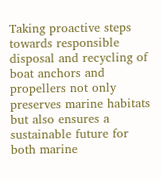Taking proactive steps towards responsible disposal and recycling of boat anchors and propellers not only preserves marine habitats but also ensures a sustainable future for both marine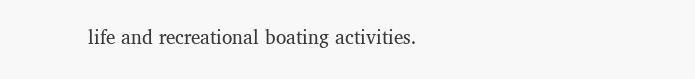life and recreational boating activities.